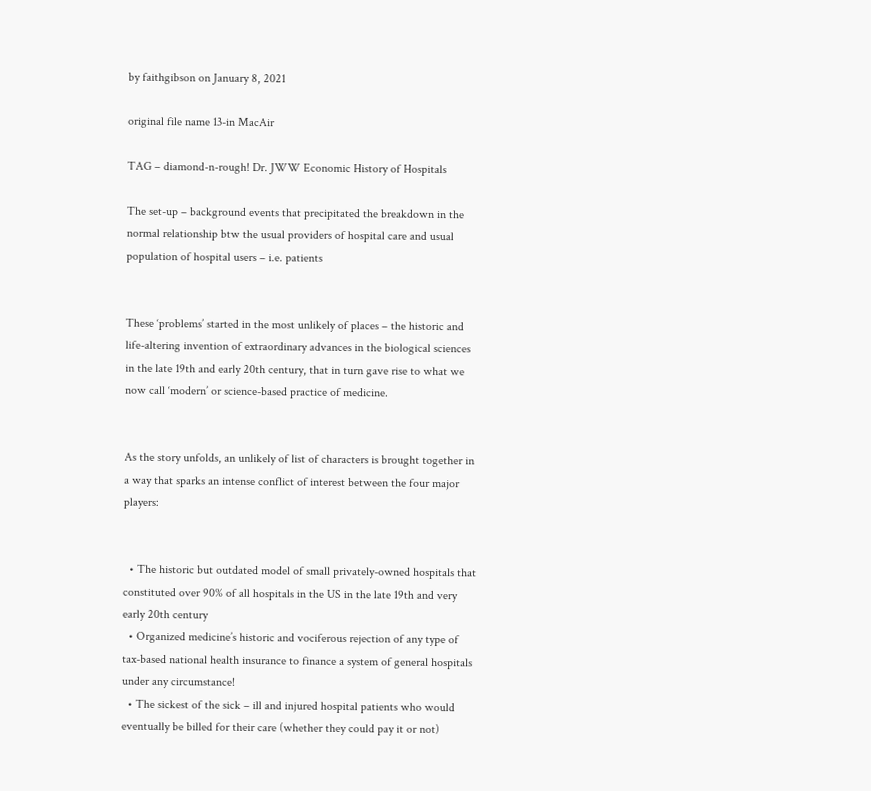by faithgibson on January 8, 2021

original file name 13-in MacAir

TAG – diamond-n-rough! Dr. JWW Economic History of Hospitals

The set-up – background events that precipitated the breakdown in the normal relationship btw the usual providers of hospital care and usual population of hospital users – i.e. patients


These ‘problems’ started in the most unlikely of places – the historic and life-altering invention of extraordinary advances in the biological sciences in the late 19th and early 20th century, that in turn gave rise to what we now call ‘modern’ or science-based practice of medicine.


As the story unfolds, an unlikely of list of characters is brought together in a way that sparks an intense conflict of interest between the four major players:


  • The historic but outdated model of small privately-owned hospitals that constituted over 90% of all hospitals in the US in the late 19th and very early 20th century
  • Organized medicine’s historic and vociferous rejection of any type of tax-based national health insurance to finance a system of general hospitals under any circumstance!
  • The sickest of the sick – ill and injured hospital patients who would eventually be billed for their care (whether they could pay it or not)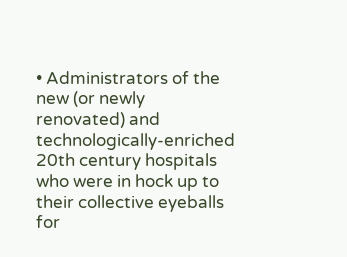• Administrators of the new (or newly renovated) and technologically-enriched 20th century hospitals who were in hock up to their collective eyeballs for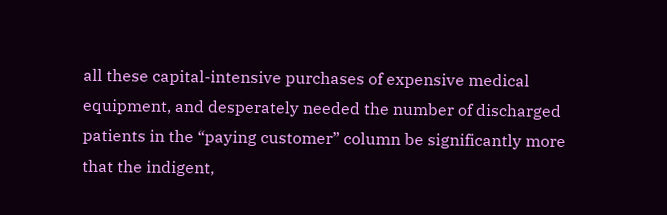all these capital-intensive purchases of expensive medical equipment, and desperately needed the number of discharged patients in the “paying customer” column be significantly more that the indigent,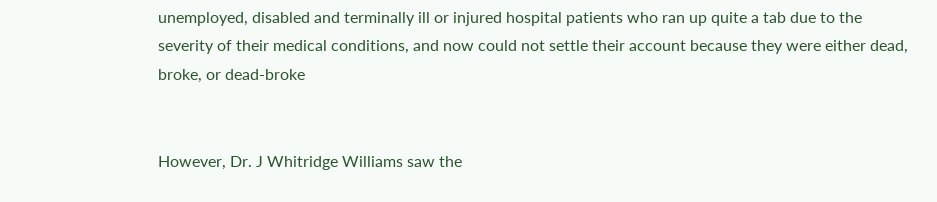unemployed, disabled and terminally ill or injured hospital patients who ran up quite a tab due to the severity of their medical conditions, and now could not settle their account because they were either dead, broke, or dead-broke


However, Dr. J Whitridge Williams saw the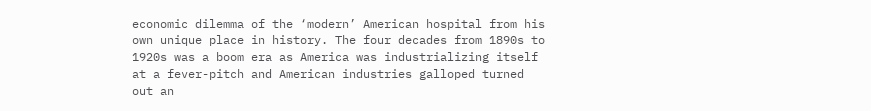economic dilemma of the ‘modern’ American hospital from his own unique place in history. The four decades from 1890s to 1920s was a boom era as America was industrializing itself at a fever-pitch and American industries galloped turned out an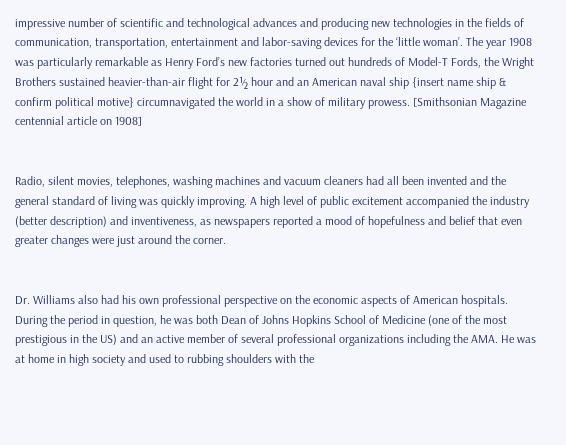impressive number of scientific and technological advances and producing new technologies in the fields of communication, transportation, entertainment and labor-saving devices for the ‘little woman’. The year 1908 was particularly remarkable as Henry Ford’s new factories turned out hundreds of Model-T Fords, the Wright Brothers sustained heavier-than-air flight for 2½ hour and an American naval ship {insert name ship & confirm political motive} circumnavigated the world in a show of military prowess. [Smithsonian Magazine centennial article on 1908]


Radio, silent movies, telephones, washing machines and vacuum cleaners had all been invented and the general standard of living was quickly improving. A high level of public excitement accompanied the industry (better description) and inventiveness, as newspapers reported a mood of hopefulness and belief that even greater changes were just around the corner.


Dr. Williams also had his own professional perspective on the economic aspects of American hospitals. During the period in question, he was both Dean of Johns Hopkins School of Medicine (one of the most prestigious in the US) and an active member of several professional organizations including the AMA. He was at home in high society and used to rubbing shoulders with the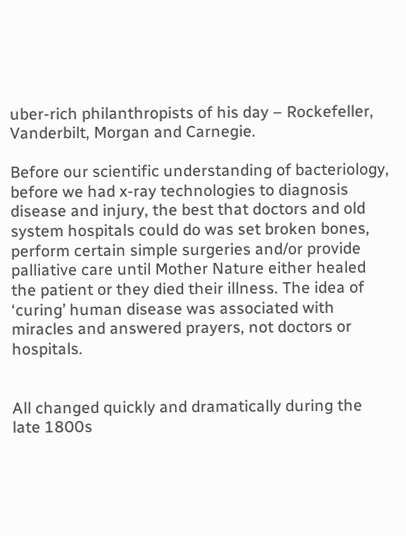uber-rich philanthropists of his day – Rockefeller, Vanderbilt, Morgan and Carnegie.

Before our scientific understanding of bacteriology, before we had x-ray technologies to diagnosis disease and injury, the best that doctors and old system hospitals could do was set broken bones, perform certain simple surgeries and/or provide palliative care until Mother Nature either healed the patient or they died their illness. The idea of ‘curing’ human disease was associated with miracles and answered prayers, not doctors or hospitals.


All changed quickly and dramatically during the late 1800s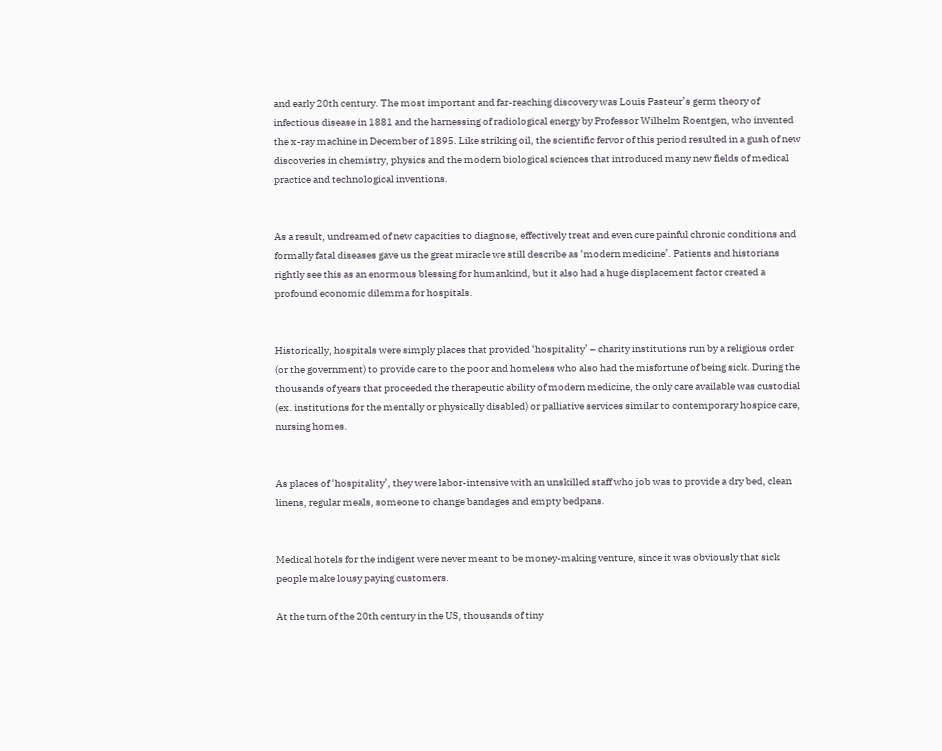and early 20th century. The most important and far-reaching discovery was Louis Pasteur’s germ theory of infectious disease in 1881 and the harnessing of radiological energy by Professor Wilhelm Roentgen, who invented the x-ray machine in December of 1895. Like striking oil, the scientific fervor of this period resulted in a gush of new discoveries in chemistry, physics and the modern biological sciences that introduced many new fields of medical practice and technological inventions.


As a result, undreamed of new capacities to diagnose, effectively treat and even cure painful chronic conditions and formally fatal diseases gave us the great miracle we still describe as ‘modern medicine’. Patients and historians rightly see this as an enormous blessing for humankind, but it also had a huge displacement factor created a profound economic dilemma for hospitals.


Historically, hospitals were simply places that provided ‘hospitality’ – charity institutions run by a religious order (or the government) to provide care to the poor and homeless who also had the misfortune of being sick. During the thousands of years that proceeded the therapeutic ability of modern medicine, the only care available was custodial (ex. institutions for the mentally or physically disabled) or palliative services similar to contemporary hospice care, nursing homes.


As places of ‘hospitality’, they were labor-intensive with an unskilled staff who job was to provide a dry bed, clean linens, regular meals, someone to change bandages and empty bedpans.


Medical hotels for the indigent were never meant to be money-making venture, since it was obviously that sick people make lousy paying customers.

At the turn of the 20th century in the US, thousands of tiny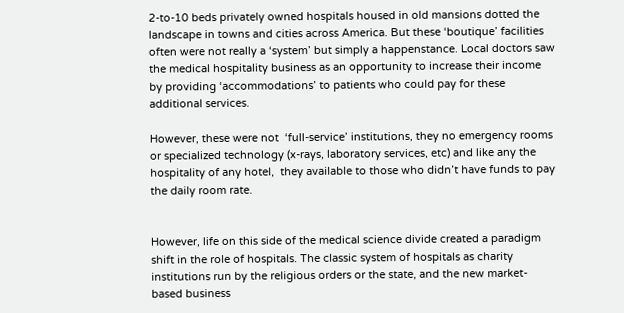2-to-10 beds privately owned hospitals housed in old mansions dotted the landscape in towns and cities across America. But these ‘boutique’ facilities often were not really a ‘system’ but simply a happenstance. Local doctors saw the medical hospitality business as an opportunity to increase their income by providing ‘accommodations’ to patients who could pay for these additional services.

However, these were not  ‘full-service’ institutions, they no emergency rooms or specialized technology (x-rays, laboratory services, etc) and like any the hospitality of any hotel,  they available to those who didn’t have funds to pay the daily room rate.


However, life on this side of the medical science divide created a paradigm shift in the role of hospitals. The classic system of hospitals as charity institutions run by the religious orders or the state, and the new market-based business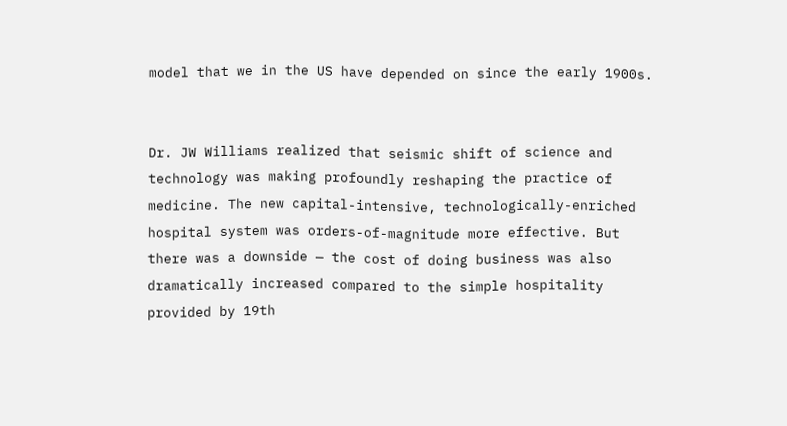model that we in the US have depended on since the early 1900s.


Dr. JW Williams realized that seismic shift of science and technology was making profoundly reshaping the practice of medicine. The new capital-intensive, technologically-enriched hospital system was orders-of-magnitude more effective. But there was a downside — the cost of doing business was also dramatically increased compared to the simple hospitality provided by 19th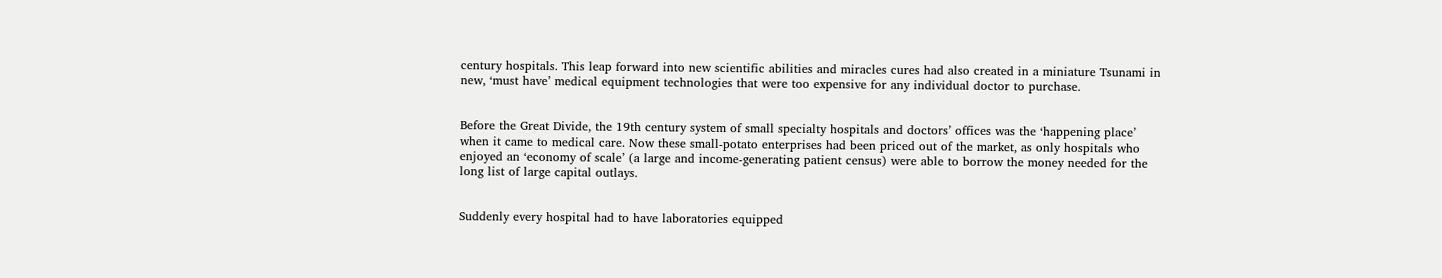century hospitals. This leap forward into new scientific abilities and miracles cures had also created in a miniature Tsunami in new, ‘must have’ medical equipment technologies that were too expensive for any individual doctor to purchase.


Before the Great Divide, the 19th century system of small specialty hospitals and doctors’ offices was the ‘happening place’ when it came to medical care. Now these small-potato enterprises had been priced out of the market, as only hospitals who enjoyed an ‘economy of scale’ (a large and income-generating patient census) were able to borrow the money needed for the long list of large capital outlays.


Suddenly every hospital had to have laboratories equipped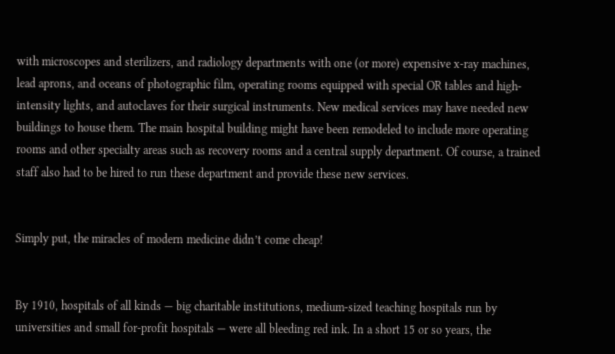with microscopes and sterilizers, and radiology departments with one (or more) expensive x-ray machines, lead aprons, and oceans of photographic film, operating rooms equipped with special OR tables and high-intensity lights, and autoclaves for their surgical instruments. New medical services may have needed new buildings to house them. The main hospital building might have been remodeled to include more operating rooms and other specialty areas such as recovery rooms and a central supply department. Of course, a trained staff also had to be hired to run these department and provide these new services.


Simply put, the miracles of modern medicine didn’t come cheap!


By 1910, hospitals of all kinds — big charitable institutions, medium-sized teaching hospitals run by universities and small for-profit hospitals — were all bleeding red ink. In a short 15 or so years, the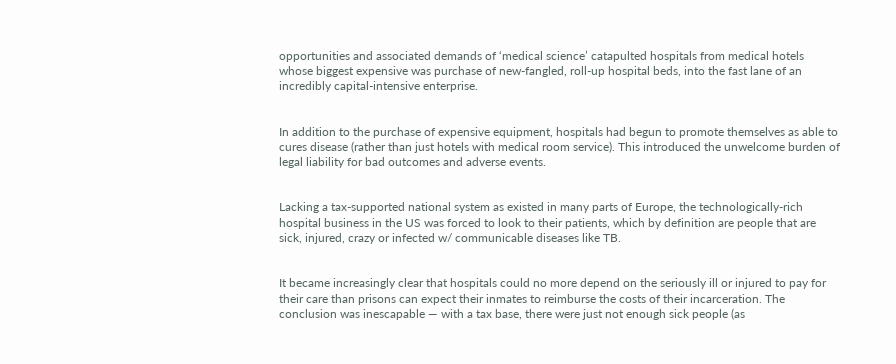opportunities and associated demands of ‘medical science’ catapulted hospitals from medical hotels whose biggest expensive was purchase of new-fangled, roll-up hospital beds, into the fast lane of an incredibly capital-intensive enterprise.


In addition to the purchase of expensive equipment, hospitals had begun to promote themselves as able to cures disease (rather than just hotels with medical room service). This introduced the unwelcome burden of legal liability for bad outcomes and adverse events.


Lacking a tax-supported national system as existed in many parts of Europe, the technologically-rich hospital business in the US was forced to look to their patients, which by definition are people that are sick, injured, crazy or infected w/ communicable diseases like TB.


It became increasingly clear that hospitals could no more depend on the seriously ill or injured to pay for their care than prisons can expect their inmates to reimburse the costs of their incarceration. The conclusion was inescapable — with a tax base, there were just not enough sick people (as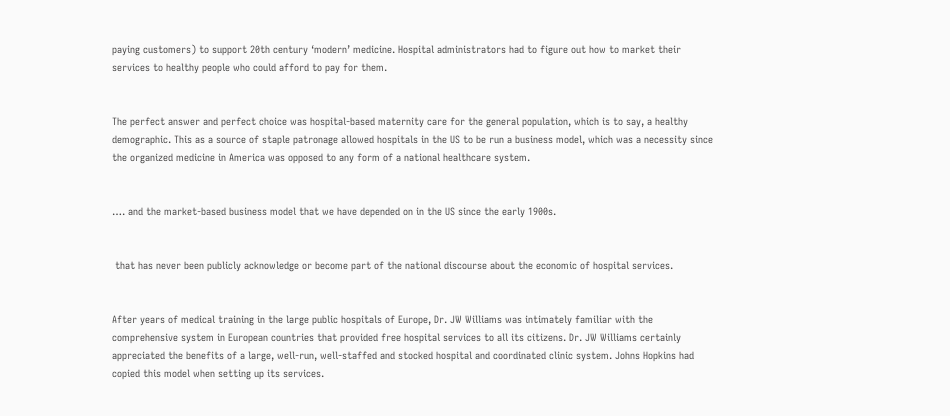paying customers) to support 20th century ‘modern’ medicine. Hospital administrators had to figure out how to market their services to healthy people who could afford to pay for them.


The perfect answer and perfect choice was hospital-based maternity care for the general population, which is to say, a healthy demographic. This as a source of staple patronage allowed hospitals in the US to be run a business model, which was a necessity since the organized medicine in America was opposed to any form of a national healthcare system.


…. and the market-based business model that we have depended on in the US since the early 1900s.


 that has never been publicly acknowledge or become part of the national discourse about the economic of hospital services.


After years of medical training in the large public hospitals of Europe, Dr. JW Williams was intimately familiar with the comprehensive system in European countries that provided free hospital services to all its citizens. Dr. JW Williams certainly appreciated the benefits of a large, well-run, well-staffed and stocked hospital and coordinated clinic system. Johns Hopkins had copied this model when setting up its services.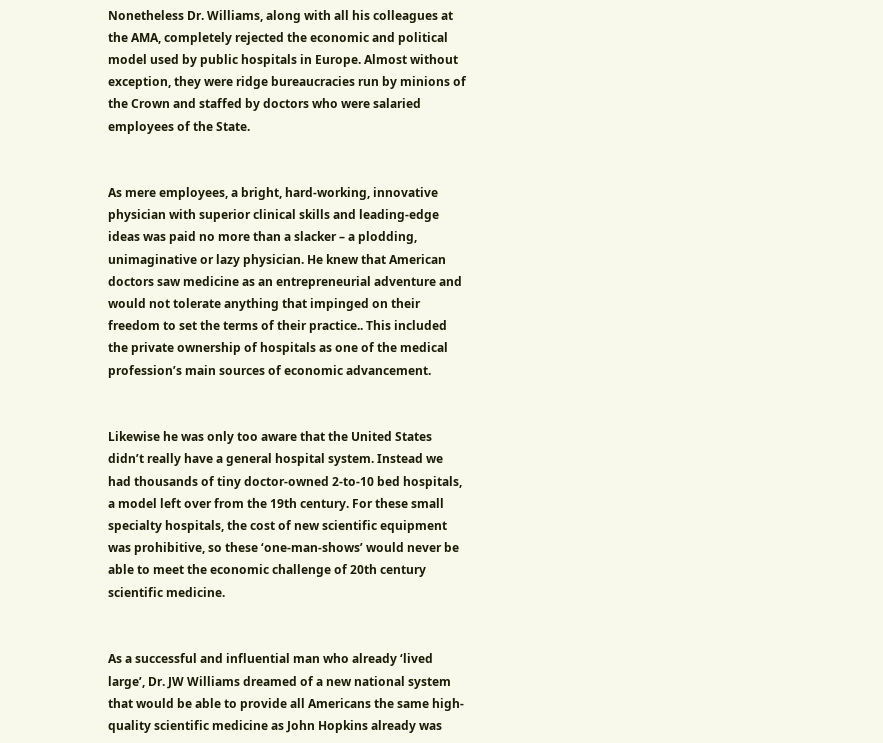Nonetheless Dr. Williams, along with all his colleagues at the AMA, completely rejected the economic and political model used by public hospitals in Europe. Almost without exception, they were ridge bureaucracies run by minions of the Crown and staffed by doctors who were salaried employees of the State.


As mere employees, a bright, hard-working, innovative physician with superior clinical skills and leading-edge ideas was paid no more than a slacker – a plodding, unimaginative or lazy physician. He knew that American doctors saw medicine as an entrepreneurial adventure and would not tolerate anything that impinged on their freedom to set the terms of their practice.. This included the private ownership of hospitals as one of the medical profession’s main sources of economic advancement.


Likewise he was only too aware that the United States didn’t really have a general hospital system. Instead we had thousands of tiny doctor-owned 2-to-10 bed hospitals, a model left over from the 19th century. For these small specialty hospitals, the cost of new scientific equipment was prohibitive, so these ‘one-man-shows’ would never be able to meet the economic challenge of 20th century scientific medicine.


As a successful and influential man who already ‘lived large’, Dr. JW Williams dreamed of a new national system that would be able to provide all Americans the same high-quality scientific medicine as John Hopkins already was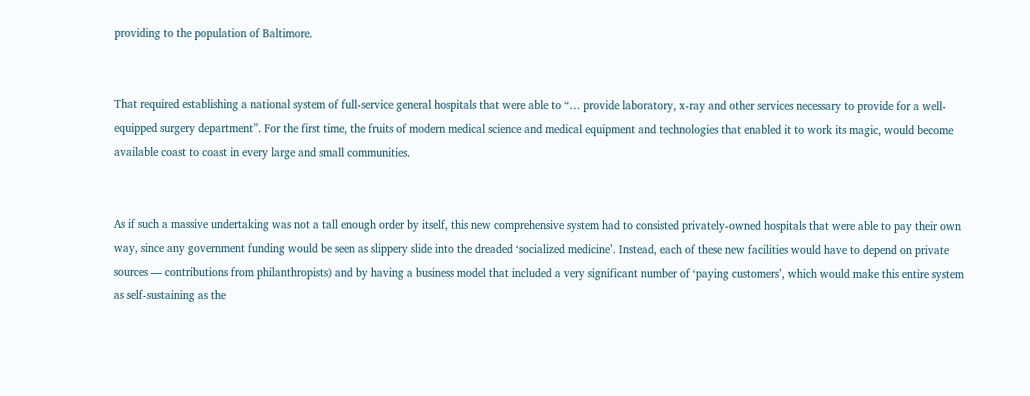providing to the population of Baltimore.


That required establishing a national system of full-service general hospitals that were able to “… provide laboratory, x-ray and other services necessary to provide for a well-equipped surgery department”. For the first time, the fruits of modern medical science and medical equipment and technologies that enabled it to work its magic, would become available coast to coast in every large and small communities.


As if such a massive undertaking was not a tall enough order by itself, this new comprehensive system had to consisted privately-owned hospitals that were able to pay their own way, since any government funding would be seen as slippery slide into the dreaded ‘socialized medicine’. Instead, each of these new facilities would have to depend on private sources — contributions from philanthropists) and by having a business model that included a very significant number of ‘paying customers’, which would make this entire system as self-sustaining as the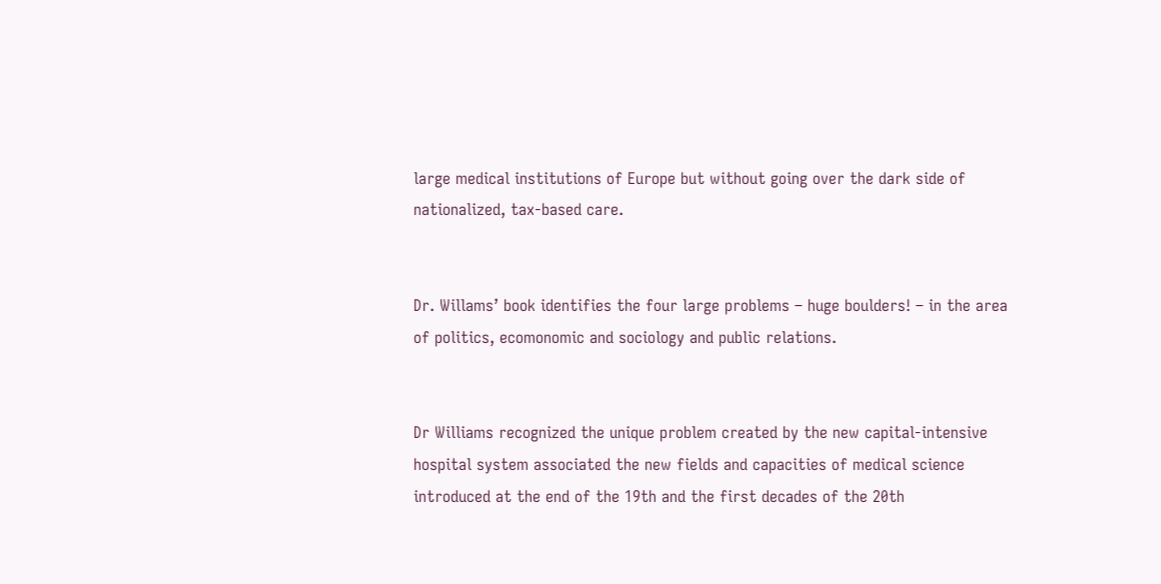large medical institutions of Europe but without going over the dark side of nationalized, tax-based care.


Dr. Willams’ book identifies the four large problems – huge boulders! – in the area of politics, ecomonomic and sociology and public relations.


Dr Williams recognized the unique problem created by the new capital-intensive hospital system associated the new fields and capacities of medical science introduced at the end of the 19th and the first decades of the 20th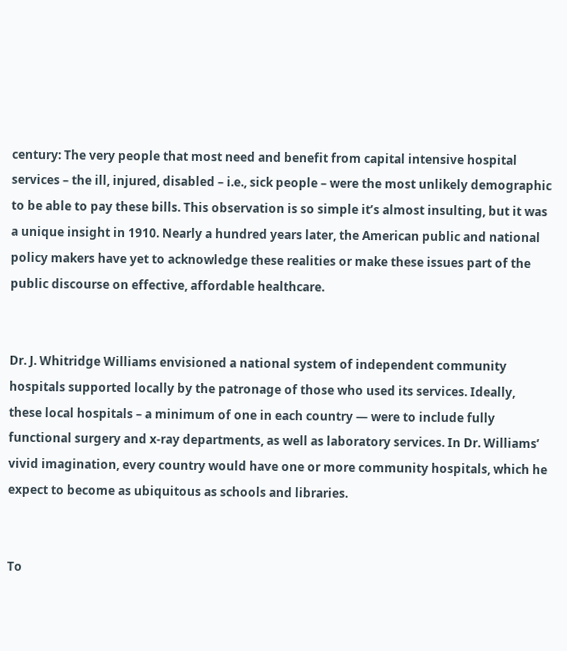century: The very people that most need and benefit from capital intensive hospital services – the ill, injured, disabled – i.e., sick people – were the most unlikely demographic to be able to pay these bills. This observation is so simple it’s almost insulting, but it was a unique insight in 1910. Nearly a hundred years later, the American public and national policy makers have yet to acknowledge these realities or make these issues part of the public discourse on effective, affordable healthcare.


Dr. J. Whitridge Williams envisioned a national system of independent community hospitals supported locally by the patronage of those who used its services. Ideally, these local hospitals – a minimum of one in each country — were to include fully functional surgery and x-ray departments, as well as laboratory services. In Dr. Williams’ vivid imagination, every country would have one or more community hospitals, which he expect to become as ubiquitous as schools and libraries.


To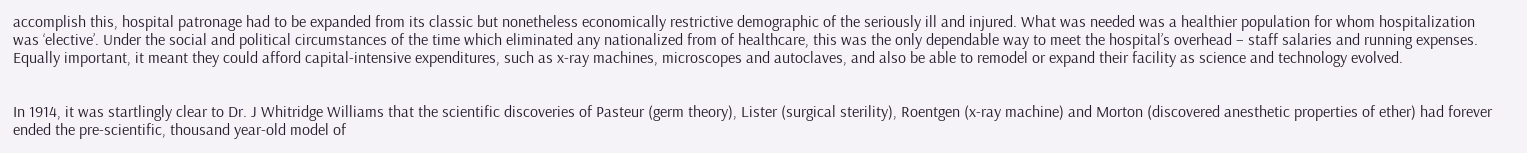accomplish this, hospital patronage had to be expanded from its classic but nonetheless economically restrictive demographic of the seriously ill and injured. What was needed was a healthier population for whom hospitalization was ‘elective’. Under the social and political circumstances of the time which eliminated any nationalized from of healthcare, this was the only dependable way to meet the hospital’s overhead – staff salaries and running expenses. Equally important, it meant they could afford capital-intensive expenditures, such as x-ray machines, microscopes and autoclaves, and also be able to remodel or expand their facility as science and technology evolved.


In 1914, it was startlingly clear to Dr. J Whitridge Williams that the scientific discoveries of Pasteur (germ theory), Lister (surgical sterility), Roentgen (x-ray machine) and Morton (discovered anesthetic properties of ether) had forever ended the pre-scientific, thousand year-old model of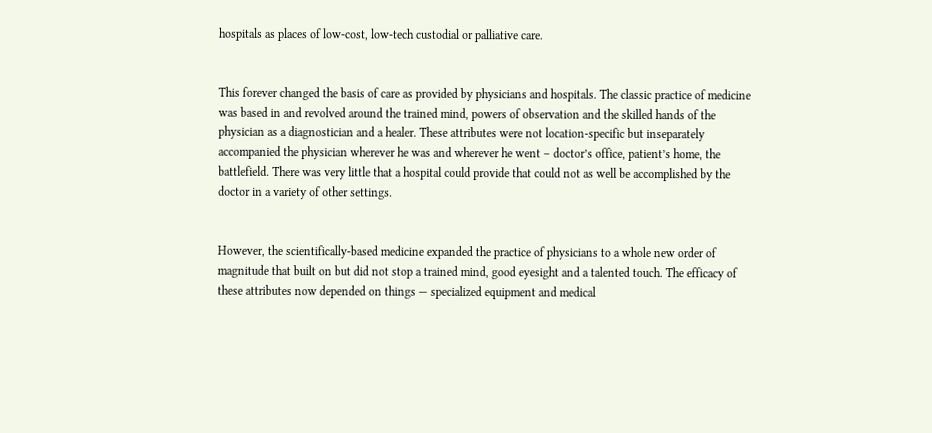hospitals as places of low-cost, low-tech custodial or palliative care.


This forever changed the basis of care as provided by physicians and hospitals. The classic practice of medicine was based in and revolved around the trained mind, powers of observation and the skilled hands of the physician as a diagnostician and a healer. These attributes were not location-specific but inseparately accompanied the physician wherever he was and wherever he went – doctor’s office, patient’s home, the battlefield. There was very little that a hospital could provide that could not as well be accomplished by the doctor in a variety of other settings.


However, the scientifically-based medicine expanded the practice of physicians to a whole new order of magnitude that built on but did not stop a trained mind, good eyesight and a talented touch. The efficacy of these attributes now depended on things — specialized equipment and medical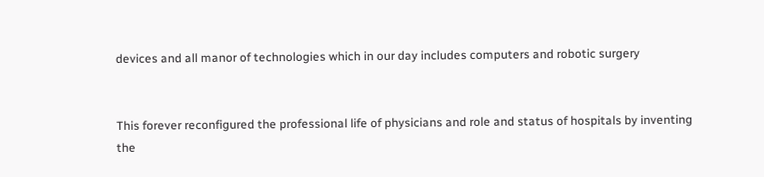devices and all manor of technologies which in our day includes computers and robotic surgery


This forever reconfigured the professional life of physicians and role and status of hospitals by inventing the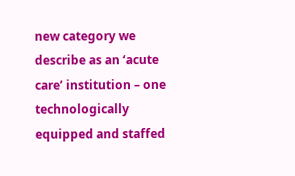new category we describe as an ‘acute care’ institution – one technologically equipped and staffed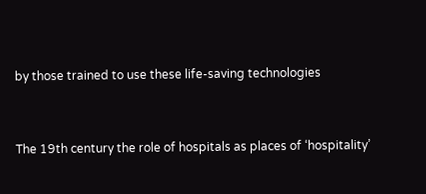by those trained to use these life-saving technologies


The 19th century the role of hospitals as places of ‘hospitality’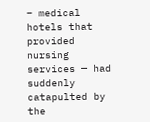– medical hotels that provided nursing services — had suddenly catapulted by the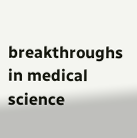breakthroughs in medical science